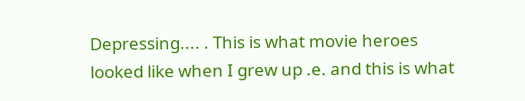Depressing.... . This is what movie heroes looked like when I grew up .e. and this is what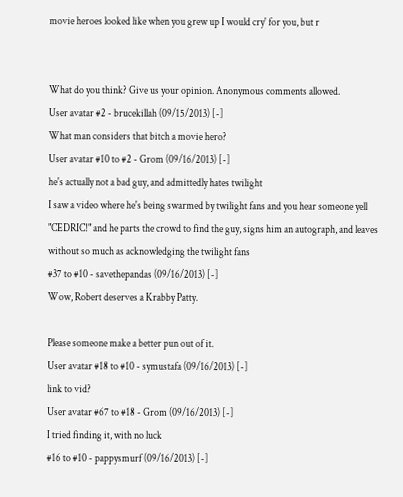movie heroes looked like when you grew up I would cry' for you, but r


What do you think? Give us your opinion. Anonymous comments allowed.
User avatar #2 - brucekillah (09/15/2013) [-]
What man considers that bitch a movie hero?
User avatar #10 to #2 - Grom (09/16/2013) [-]
he's actually not a bad guy, and admittedly hates twilight
I saw a video where he's being swarmed by twilight fans and you hear someone yell "CEDRIC!" and he parts the crowd to find the guy, signs him an autograph, and leaves without so much as acknowledging the twilight fans
#37 to #10 - savethepandas (09/16/2013) [-]
Wow, Robert deserves a Krabby Patty.

Please someone make a better pun out of it.
User avatar #18 to #10 - symustafa (09/16/2013) [-]
link to vid?
User avatar #67 to #18 - Grom (09/16/2013) [-]
I tried finding it, with no luck
#16 to #10 - pappysmurf (09/16/2013) [-]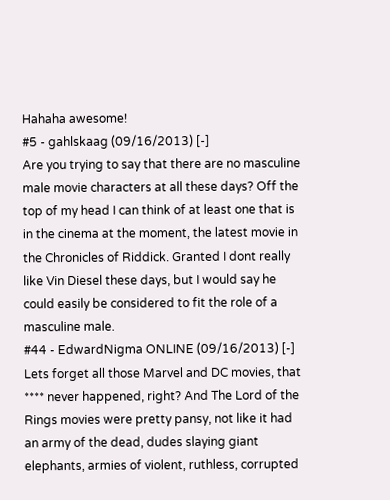Hahaha awesome!
#5 - gahlskaag (09/16/2013) [-]
Are you trying to say that there are no masculine male movie characters at all these days? Off the top of my head I can think of at least one that is in the cinema at the moment, the latest movie in the Chronicles of Riddick. Granted I dont really like Vin Diesel these days, but I would say he could easily be considered to fit the role of a masculine male.
#44 - EdwardNigma ONLINE (09/16/2013) [-]
Lets forget all those Marvel and DC movies, that **** never happened, right? And The Lord of the Rings movies were pretty pansy, not like it had an army of the dead, dudes slaying giant elephants, armies of violent, ruthless, corrupted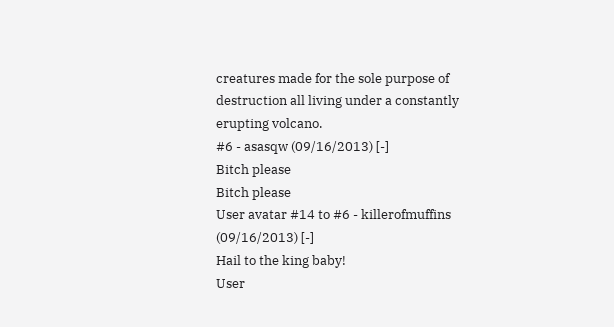creatures made for the sole purpose of destruction all living under a constantly erupting volcano.
#6 - asasqw (09/16/2013) [-]
Bitch please
Bitch please
User avatar #14 to #6 - killerofmuffins (09/16/2013) [-]
Hail to the king baby!
User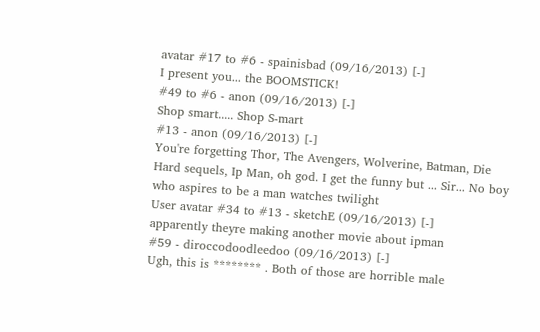avatar #17 to #6 - spainisbad (09/16/2013) [-]
I present you... the BOOMSTICK!
#49 to #6 - anon (09/16/2013) [-]
Shop smart..... Shop S-mart
#13 - anon (09/16/2013) [-]
You're forgetting Thor, The Avengers, Wolverine, Batman, Die Hard sequels, Ip Man, oh god. I get the funny but ... Sir... No boy who aspires to be a man watches twilight
User avatar #34 to #13 - sketchE (09/16/2013) [-]
apparently theyre making another movie about ipman
#59 - diroccodoodleedoo (09/16/2013) [-]
Ugh, this is ******** . Both of those are horrible male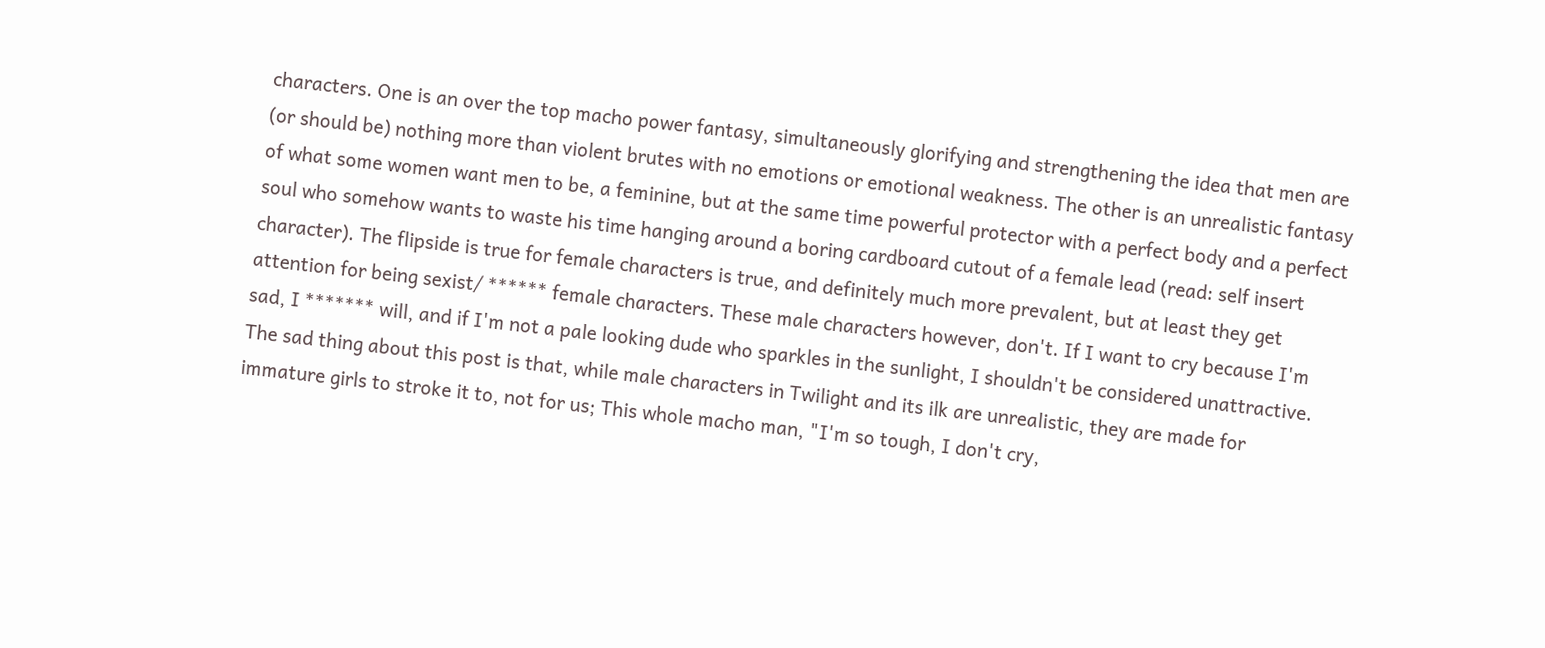characters. One is an over the top macho power fantasy, simultaneously glorifying and strengthening the idea that men are (or should be) nothing more than violent brutes with no emotions or emotional weakness. The other is an unrealistic fantasy of what some women want men to be, a feminine, but at the same time powerful protector with a perfect body and a perfect soul who somehow wants to waste his time hanging around a boring cardboard cutout of a female lead (read: self insert character). The flipside is true for female characters is true, and definitely much more prevalent, but at least they get attention for being sexist/ ****** female characters. These male characters however, don't. If I want to cry because I'm sad, I ******* will, and if I'm not a pale looking dude who sparkles in the sunlight, I shouldn't be considered unattractive. The sad thing about this post is that, while male characters in Twilight and its ilk are unrealistic, they are made for immature girls to stroke it to, not for us; This whole macho man, "I'm so tough, I don't cry,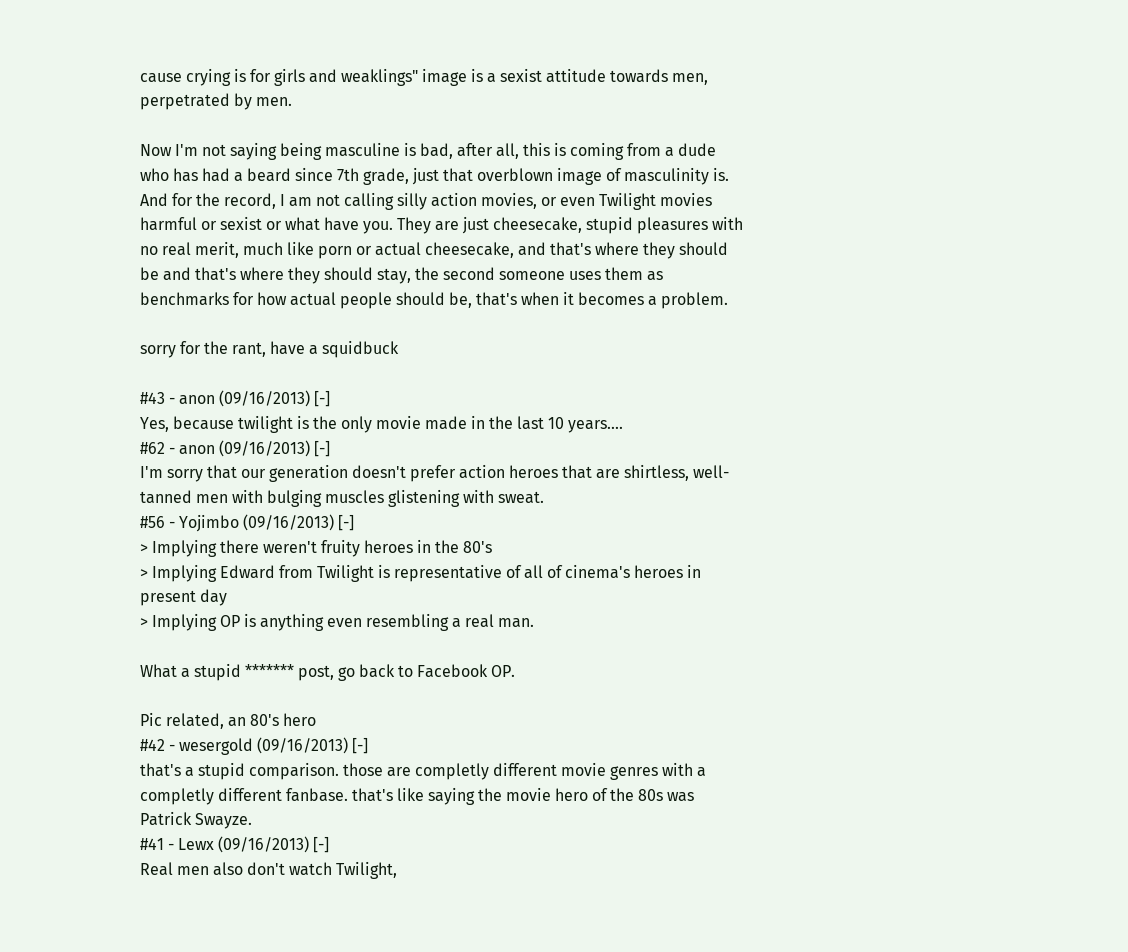cause crying is for girls and weaklings" image is a sexist attitude towards men, perpetrated by men.

Now I'm not saying being masculine is bad, after all, this is coming from a dude who has had a beard since 7th grade, just that overblown image of masculinity is. And for the record, I am not calling silly action movies, or even Twilight movies harmful or sexist or what have you. They are just cheesecake, stupid pleasures with no real merit, much like porn or actual cheesecake, and that's where they should be and that's where they should stay, the second someone uses them as benchmarks for how actual people should be, that's when it becomes a problem.

sorry for the rant, have a squidbuck

#43 - anon (09/16/2013) [-]
Yes, because twilight is the only movie made in the last 10 years....
#62 - anon (09/16/2013) [-]
I'm sorry that our generation doesn't prefer action heroes that are shirtless, well-tanned men with bulging muscles glistening with sweat.
#56 - Yojimbo (09/16/2013) [-]
> Implying there weren't fruity heroes in the 80's
> Implying Edward from Twilight is representative of all of cinema's heroes in present day
> Implying OP is anything even resembling a real man.

What a stupid ******* post, go back to Facebook OP.

Pic related, an 80's hero
#42 - wesergold (09/16/2013) [-]
that's a stupid comparison. those are completly different movie genres with a completly different fanbase. that's like saying the movie hero of the 80s was Patrick Swayze.
#41 - Lewx (09/16/2013) [-]
Real men also don't watch Twilight,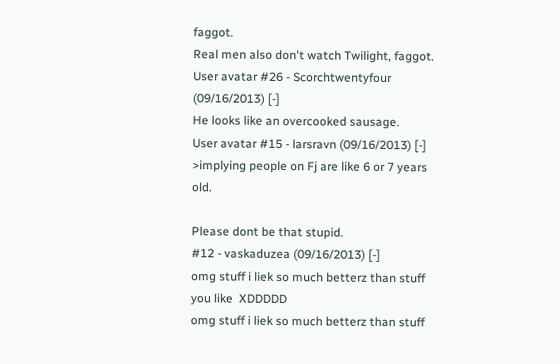faggot.
Real men also don't watch Twilight, faggot.
User avatar #26 - Scorchtwentyfour (09/16/2013) [-]
He looks like an overcooked sausage.
User avatar #15 - larsravn (09/16/2013) [-]
>implying people on Fj are like 6 or 7 years old.

Please dont be that stupid.
#12 - vaskaduzea (09/16/2013) [-]
omg stuff i liek so much betterz than stuff you like  XDDDDD
omg stuff i liek so much betterz than stuff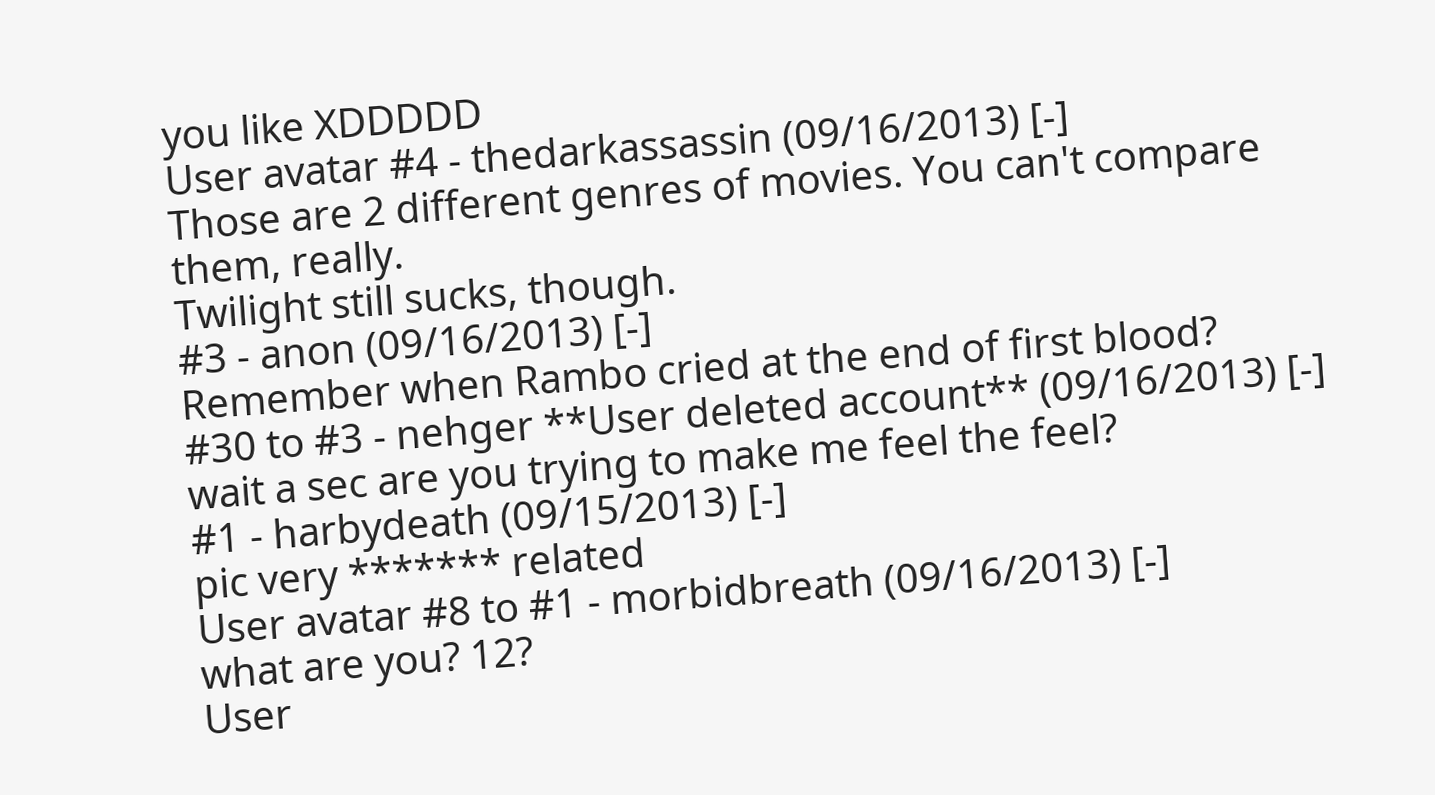you like XDDDDD
User avatar #4 - thedarkassassin (09/16/2013) [-]
Those are 2 different genres of movies. You can't compare them, really.
Twilight still sucks, though.
#3 - anon (09/16/2013) [-]
Remember when Rambo cried at the end of first blood?
#30 to #3 - nehger **User deleted account** (09/16/2013) [-]
wait a sec are you trying to make me feel the feel?
#1 - harbydeath (09/15/2013) [-]
pic very ******* related
User avatar #8 to #1 - morbidbreath (09/16/2013) [-]
what are you? 12?
User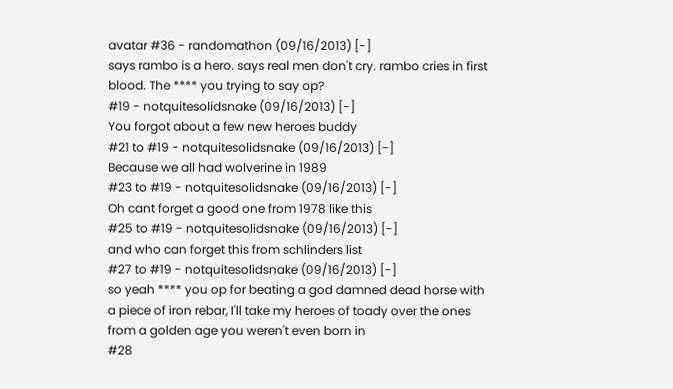avatar #36 - randomathon (09/16/2013) [-]
says rambo is a hero. says real men don't cry. rambo cries in first blood. The **** you trying to say op?
#19 - notquitesolidsnake (09/16/2013) [-]
You forgot about a few new heroes buddy
#21 to #19 - notquitesolidsnake (09/16/2013) [-]
Because we all had wolverine in 1989
#23 to #19 - notquitesolidsnake (09/16/2013) [-]
Oh cant forget a good one from 1978 like this
#25 to #19 - notquitesolidsnake (09/16/2013) [-]
and who can forget this from schlinders list
#27 to #19 - notquitesolidsnake (09/16/2013) [-]
so yeah **** you op for beating a god damned dead horse with a piece of iron rebar, I'll take my heroes of toady over the ones from a golden age you weren't even born in
#28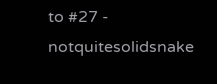to #27 - notquitesolidsnake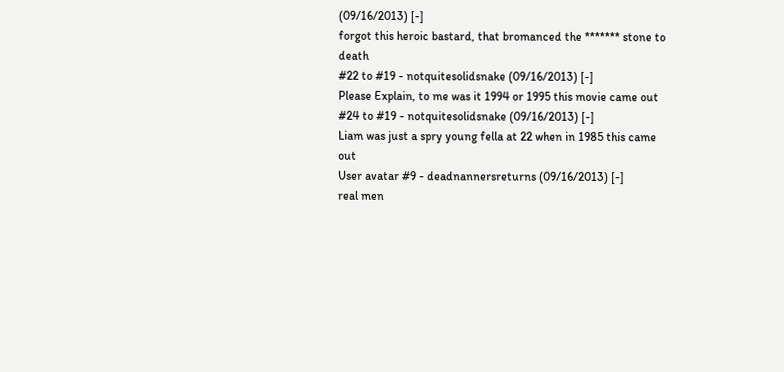(09/16/2013) [-]
forgot this heroic bastard, that bromanced the ******* stone to death
#22 to #19 - notquitesolidsnake (09/16/2013) [-]
Please Explain, to me was it 1994 or 1995 this movie came out
#24 to #19 - notquitesolidsnake (09/16/2013) [-]
Liam was just a spry young fella at 22 when in 1985 this came out
User avatar #9 - deadnannersreturns (09/16/2013) [-]
real men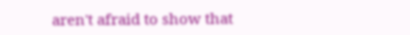aren't afraid to show that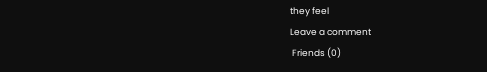they feel
Leave a comment
 Friends (0)